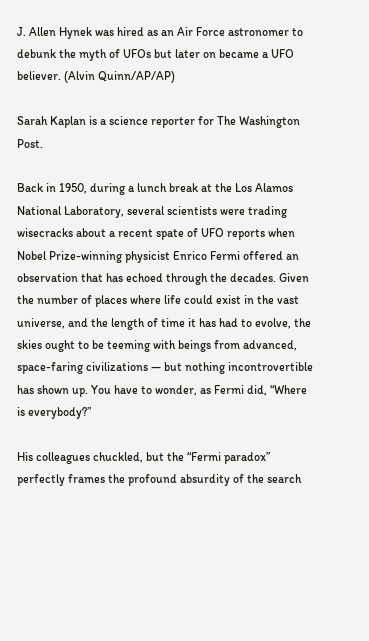J. Allen Hynek was hired as an Air Force astronomer to debunk the myth of UFOs but later on became a UFO believer. (Alvin Quinn/AP/AP)

Sarah Kaplan is a science reporter for The Washington Post.

Back in 1950, during a lunch break at the Los Alamos National Laboratory, several scientists were trading wisecracks about a recent spate of UFO reports when Nobel Prize-winning physicist Enrico Fermi offered an observation that has echoed through the decades. Given the number of places where life could exist in the vast universe, and the length of time it has had to evolve, the skies ought to be teeming with beings from advanced, space-faring civilizations — but nothing incontrovertible has shown up. You have to wonder, as Fermi did, “Where is everybody?”

His colleagues chuckled, but the “Fermi paradox” perfectly frames the profound absurdity of the search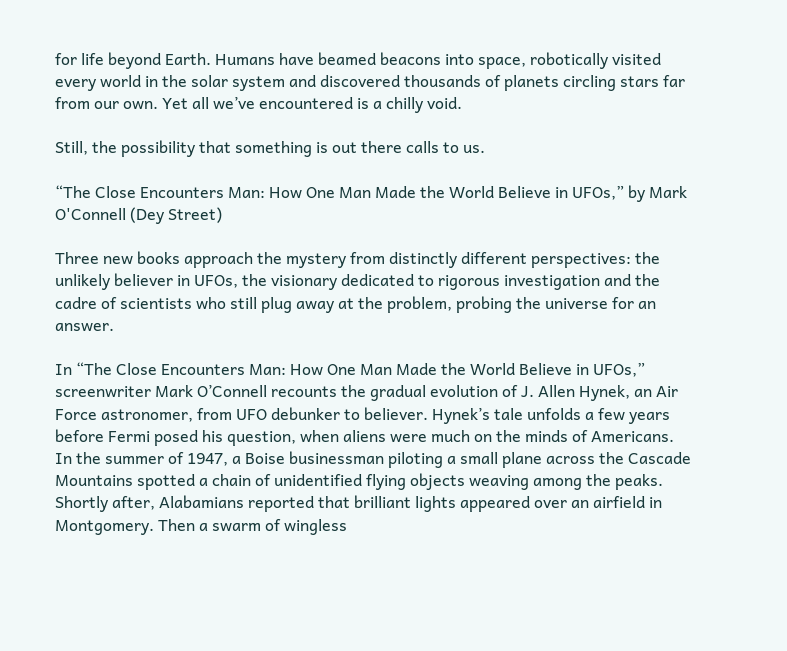for life beyond Earth. Humans have beamed beacons into space, robotically visited every world in the solar system and discovered thousands of planets circling stars far from our own. Yet all we’ve encountered is a chilly void.

Still, the possibility that something is out there calls to us.

“The Close Encounters Man: How One Man Made the World Believe in UFOs,” by Mark O'Connell (Dey Street)

Three new books approach the mystery from distinctly different perspectives: the unlikely believer in UFOs, the visionary dedicated to rigorous investigation and the cadre of scientists who still plug away at the problem, probing the universe for an answer.

In “The Close Encounters Man: How One Man Made the World Believe in UFOs,” screenwriter Mark O’Connell recounts the gradual evolution of J. Allen Hynek, an Air Force astronomer, from UFO debunker to believer. Hynek’s tale unfolds a few years before Fermi posed his question, when aliens were much on the minds of Americans. In the summer of 1947, a Boise businessman piloting a small plane across the Cascade Mountains spotted a chain of unidentified flying objects weaving among the peaks. Shortly after, Alabamians reported that brilliant lights appeared over an airfield in Montgomery. Then a swarm of wingless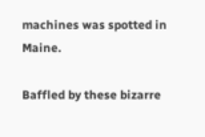machines was spotted in Maine.

Baffled by these bizarre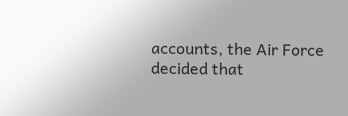accounts, the Air Force decided that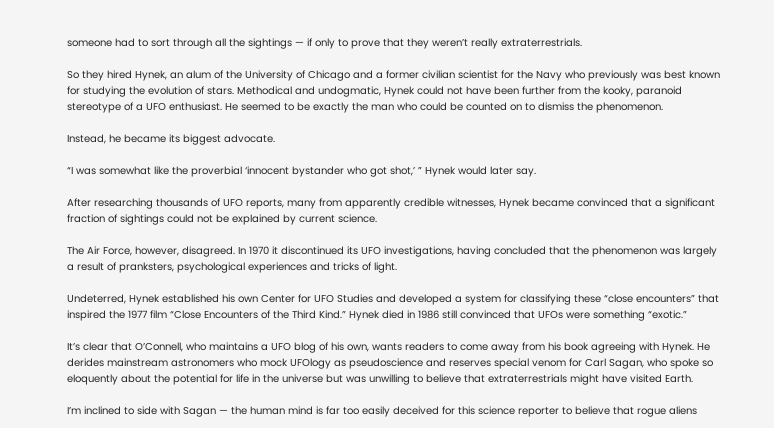someone had to sort through all the sightings — if only to prove that they weren’t really extraterrestrials.

So they hired Hynek, an alum of the University of Chicago and a former civilian scientist for the Navy who previously was best known for studying the evolution of stars. Methodical and undogmatic, Hynek could not have been further from the kooky, paranoid stereotype of a UFO enthusiast. He seemed to be exactly the man who could be counted on to dismiss the phenomenon.

Instead, he became its biggest advocate.

“I was somewhat like the proverbial ‘innocent bystander who got shot,’ ” Hynek would later say.

After researching thousands of UFO reports, many from apparently credible witnesses, Hynek became convinced that a significant fraction of sightings could not be explained by current science.

The Air Force, however, disagreed. In 1970 it discontinued its UFO investigations, having concluded that the phenomenon was largely a result of pranksters, psychological experiences and tricks of light.

Undeterred, Hynek established his own Center for UFO Studies and developed a system for classifying these “close encounters” that inspired the 1977 film “Close Encounters of the Third Kind.” Hynek died in 1986 still convinced that UFOs were something “exotic.”

It’s clear that O’Connell, who maintains a UFO blog of his own, wants readers to come away from his book agreeing with Hynek. He derides mainstream astronomers who mock UFOlogy as pseudoscience and reserves special venom for Carl Sagan, who spoke so eloquently about the potential for life in the universe but was unwilling to believe that extraterrestrials might have visited Earth.

I’m inclined to side with Sagan — the human mind is far too easily deceived for this science reporter to believe that rogue aliens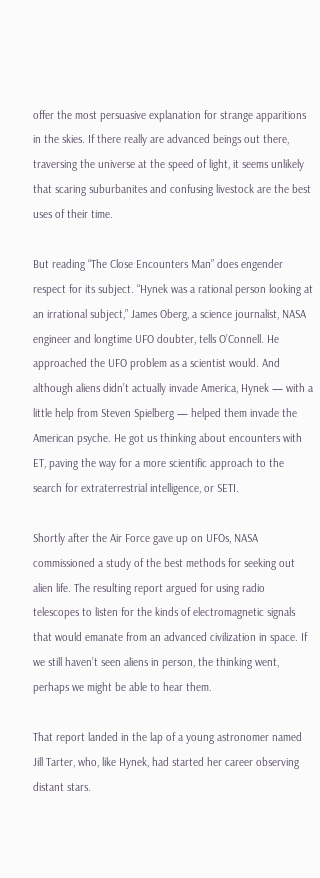offer the most persuasive explanation for strange apparitions in the skies. If there really are advanced beings out there, traversing the universe at the speed of light, it seems unlikely that scaring suburbanites and confusing livestock are the best uses of their time.

But reading “The Close Encounters Man” does engender respect for its subject. “Hynek was a rational person looking at an irrational subject,” James Oberg, a science journalist, NASA engineer and longtime UFO doubter, tells O’Connell. He approached the UFO problem as a scientist would. And although aliens didn’t actually invade America, Hynek — with a little help from Steven Spielberg — helped them invade the American psyche. He got us thinking about encounters with ET, paving the way for a more scientific approach to the search for extraterrestrial intelligence, or SETI.

Shortly after the Air Force gave up on UFOs, NASA commissioned a study of the best methods for seeking out alien life. The resulting report argued for using radio telescopes to listen for the kinds of electromagnetic signals that would emanate from an advanced civilization in space. If we still haven’t seen aliens in person, the thinking went, perhaps we might be able to hear them.

That report landed in the lap of a young astronomer named Jill Tarter, who, like Hynek, had started her career observing distant stars.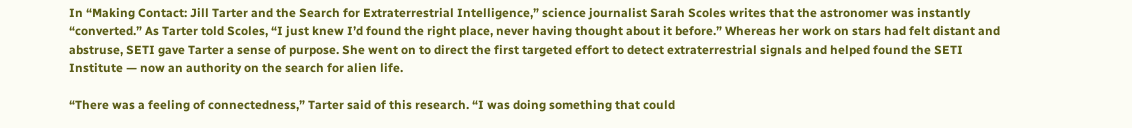In “Making Contact: Jill Tarter and the Search for Extraterrestrial Intelligence,” science journalist Sarah Scoles writes that the astronomer was instantly “converted.” As Tarter told Scoles, “I just knew I’d found the right place, never having thought about it before.” Whereas her work on stars had felt distant and abstruse, SETI gave Tarter a sense of purpose. She went on to direct the first targeted effort to detect extraterrestrial signals and helped found the SETI Institute — now an authority on the search for alien life.

“There was a feeling of connectedness,” Tarter said of this research. “I was doing something that could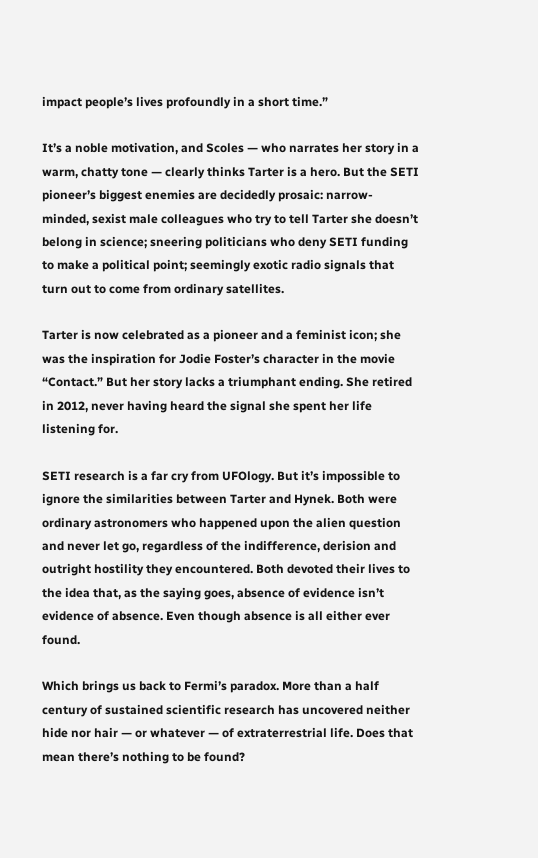impact people’s lives profoundly in a short time.”

It’s a noble motivation, and Scoles — who narrates her story in a warm, chatty tone — clearly thinks Tarter is a hero. But the SETI pioneer’s biggest enemies are decidedly prosaic: narrow-minded, sexist male colleagues who try to tell Tarter she doesn’t belong in science; sneering politicians who deny SETI funding to make a political point; seemingly exotic radio signals that turn out to come from ordinary satellites.

Tarter is now celebrated as a pioneer and a feminist icon; she was the inspiration for Jodie Foster’s character in the movie “Contact.” But her story lacks a triumphant ending. She retired in 2012, never having heard the signal she spent her life listening for.

SETI research is a far cry from UFOlogy. But it’s impossible to ignore the similarities between Tarter and Hynek. Both were ordinary astronomers who happened upon the alien question and never let go, regardless of the indifference, derision and outright hostility they encountered. Both devoted their lives to the idea that, as the saying goes, absence of evidence isn’t evidence of absence. Even though absence is all either ever found.

Which brings us back to Fermi’s paradox. More than a half century of sustained scientific research has uncovered neither hide nor hair — or whatever — of extraterrestrial life. Does that mean there’s nothing to be found?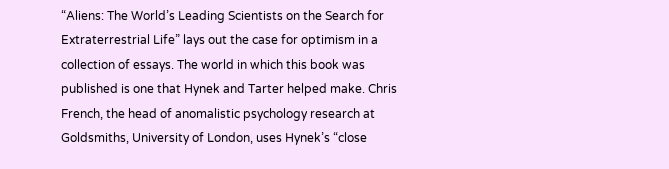“Aliens: The World’s Leading Scientists on the Search for Extraterrestrial Life” lays out the case for optimism in a collection of essays. The world in which this book was published is one that Hynek and Tarter helped make. Chris French, the head of anomalistic psychology research at Goldsmiths, University of London, uses Hynek’s “close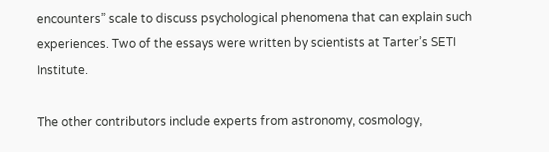encounters” scale to discuss psychological phenomena that can explain such experiences. Two of the essays were written by scientists at Tarter’s SETI Institute.

The other contributors include experts from astronomy, cosmology,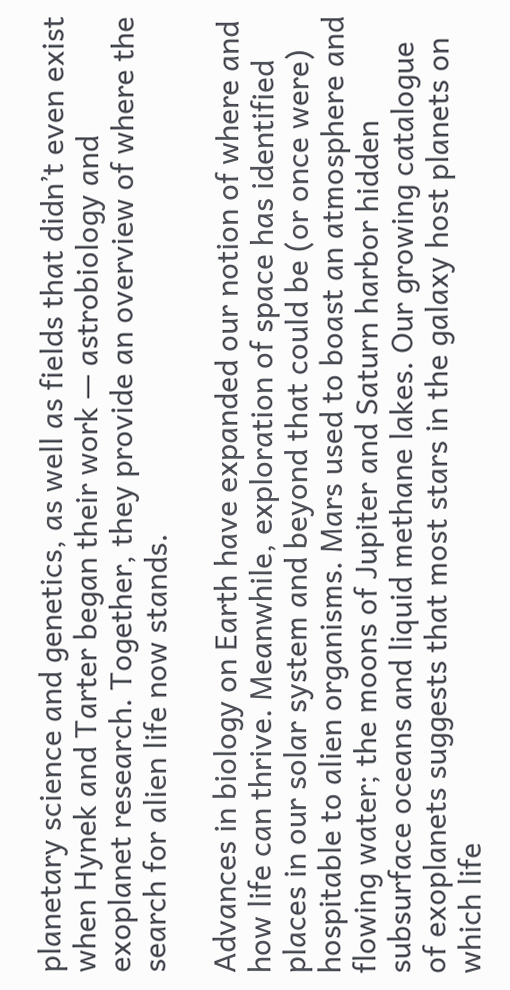planetary science and genetics, as well as fields that didn’t even exist when Hynek and Tarter began their work — astrobiology and exoplanet research. Together, they provide an overview of where the search for alien life now stands.

Advances in biology on Earth have expanded our notion of where and how life can thrive. Meanwhile, exploration of space has identified places in our solar system and beyond that could be (or once were) hospitable to alien organisms. Mars used to boast an atmosphere and flowing water; the moons of Jupiter and Saturn harbor hidden subsurface oceans and liquid methane lakes. Our growing catalogue of exoplanets suggests that most stars in the galaxy host planets on which life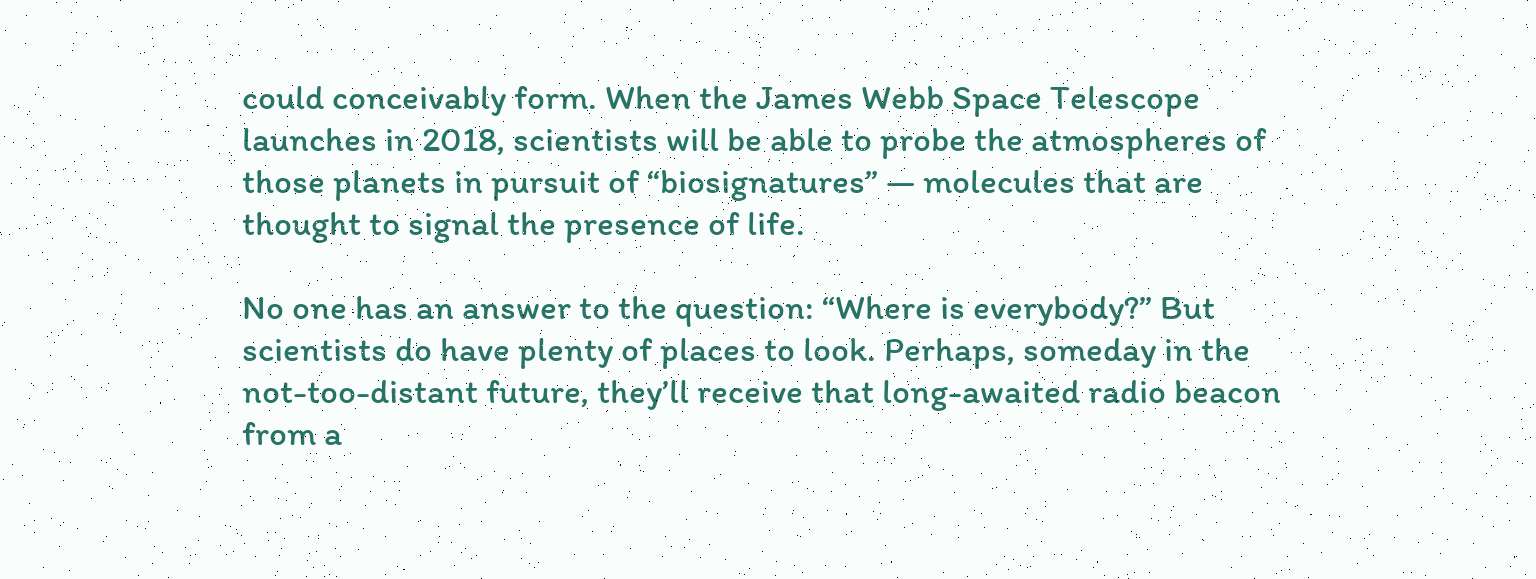could conceivably form. When the James Webb Space Telescope launches in 2018, scientists will be able to probe the atmospheres of those planets in pursuit of “biosignatures” — molecules that are thought to signal the presence of life.

No one has an answer to the question: “Where is everybody?” But scientists do have plenty of places to look. Perhaps, someday in the not-too-distant future, they’ll receive that long-awaited radio beacon from a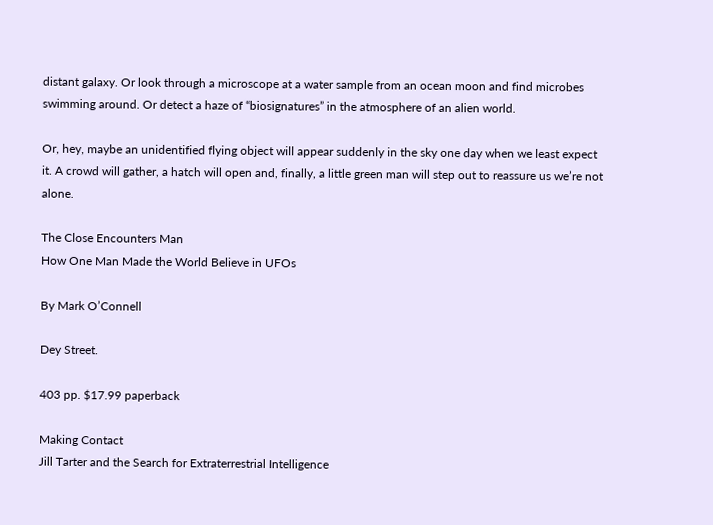distant galaxy. Or look through a microscope at a water sample from an ocean moon and find microbes swimming around. Or detect a haze of “biosignatures” in the atmosphere of an alien world.

Or, hey, maybe an unidentified flying object will appear suddenly in the sky one day when we least expect it. A crowd will gather, a hatch will open and, finally, a little green man will step out to reassure us we’re not alone.

The Close Encounters Man
How One Man Made the World Believe in UFOs

By Mark O’Connell

Dey Street.

403 pp. $17.99 paperback

Making Contact
Jill Tarter and the Search for Extraterrestrial Intelligence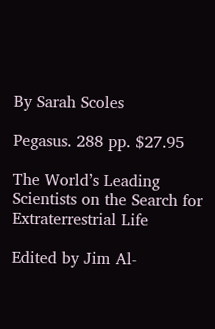By Sarah Scoles

Pegasus. 288 pp. $27.95

The World’s Leading Scientists on the Search for Extraterrestrial Life

Edited by Jim Al-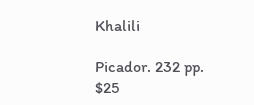Khalili

Picador. 232 pp. $25